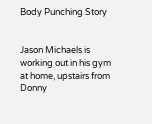Body Punching Story


Jason Michaels is working out in his gym at home, upstairs from Donny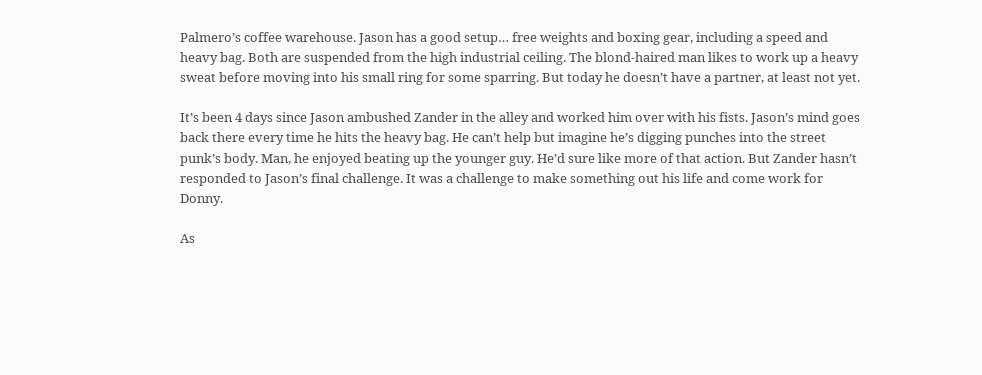Palmero’s coffee warehouse. Jason has a good setup… free weights and boxing gear, including a speed and heavy bag. Both are suspended from the high industrial ceiling. The blond-haired man likes to work up a heavy sweat before moving into his small ring for some sparring. But today he doesn’t have a partner, at least not yet.

It’s been 4 days since Jason ambushed Zander in the alley and worked him over with his fists. Jason’s mind goes back there every time he hits the heavy bag. He can’t help but imagine he’s digging punches into the street punk’s body. Man, he enjoyed beating up the younger guy. He’d sure like more of that action. But Zander hasn’t responded to Jason’s final challenge. It was a challenge to make something out his life and come work for Donny.

As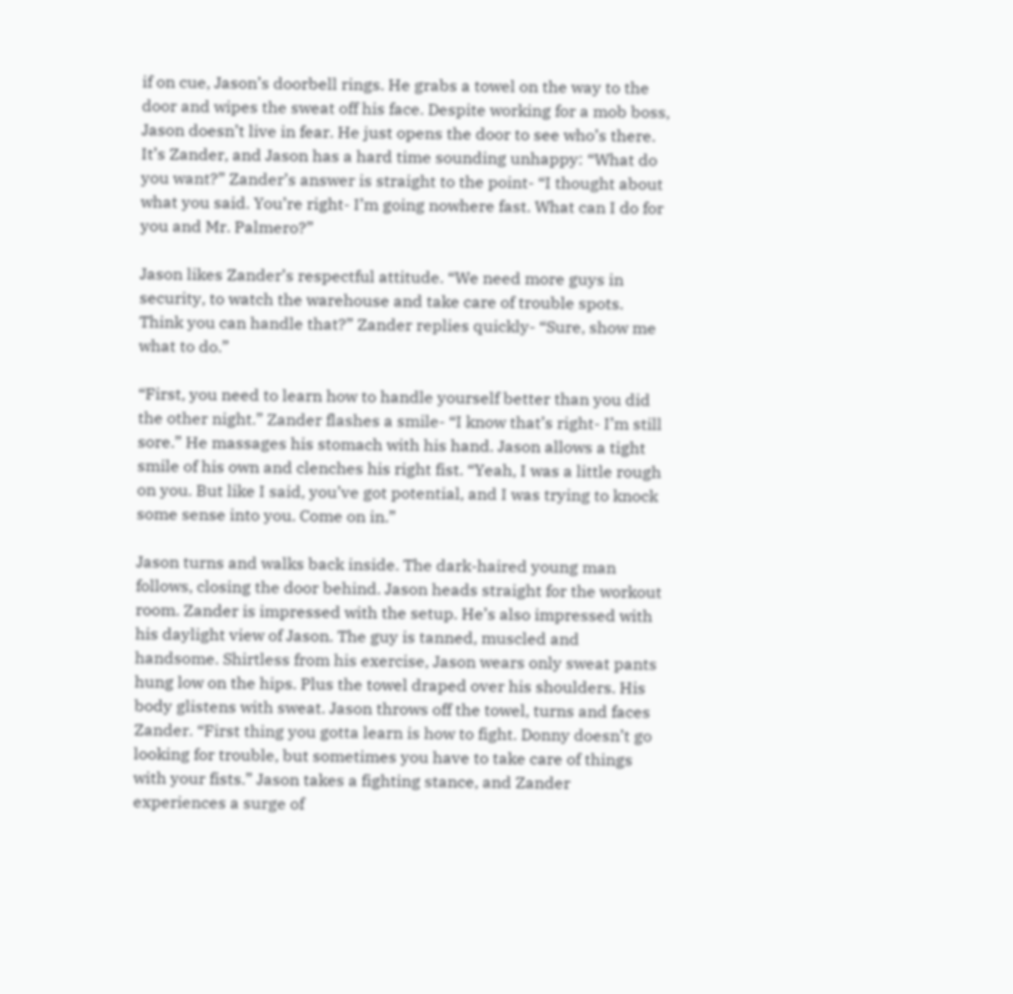if on cue, Jason’s doorbell rings. He grabs a towel on the way to the door and wipes the sweat off his face. Despite working for a mob boss, Jason doesn’t live in fear. He just opens the door to see who’s there. It’s Zander, and Jason has a hard time sounding unhappy: “What do you want?” Zander’s answer is straight to the point- “I thought about what you said. You’re right- I’m going nowhere fast. What can I do for you and Mr. Palmero?”

Jason likes Zander’s respectful attitude. “We need more guys in security, to watch the warehouse and take care of trouble spots. Think you can handle that?” Zander replies quickly- “Sure, show me what to do.”

“First, you need to learn how to handle yourself better than you did the other night.” Zander flashes a smile- “I know that’s right- I’m still sore.” He massages his stomach with his hand. Jason allows a tight smile of his own and clenches his right fist. “Yeah, I was a little rough on you. But like I said, you’ve got potential, and I was trying to knock some sense into you. Come on in.”

Jason turns and walks back inside. The dark-haired young man follows, closing the door behind. Jason heads straight for the workout room. Zander is impressed with the setup. He’s also impressed with his daylight view of Jason. The guy is tanned, muscled and handsome. Shirtless from his exercise, Jason wears only sweat pants hung low on the hips. Plus the towel draped over his shoulders. His body glistens with sweat. Jason throws off the towel, turns and faces Zander. “First thing you gotta learn is how to fight. Donny doesn’t go looking for trouble, but sometimes you have to take care of things with your fists.” Jason takes a fighting stance, and Zander experiences a surge of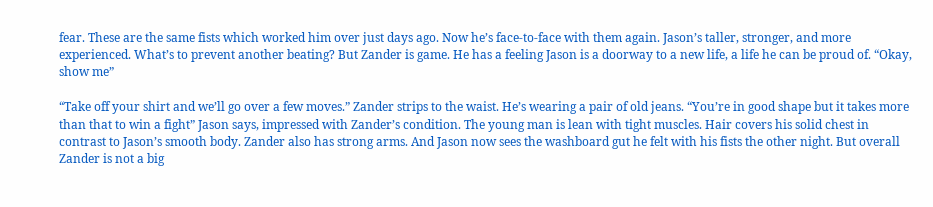fear. These are the same fists which worked him over just days ago. Now he’s face-to-face with them again. Jason’s taller, stronger, and more experienced. What’s to prevent another beating? But Zander is game. He has a feeling Jason is a doorway to a new life, a life he can be proud of. “Okay, show me”

“Take off your shirt and we’ll go over a few moves.” Zander strips to the waist. He’s wearing a pair of old jeans. “You’re in good shape but it takes more than that to win a fight” Jason says, impressed with Zander’s condition. The young man is lean with tight muscles. Hair covers his solid chest in contrast to Jason’s smooth body. Zander also has strong arms. And Jason now sees the washboard gut he felt with his fists the other night. But overall Zander is not a big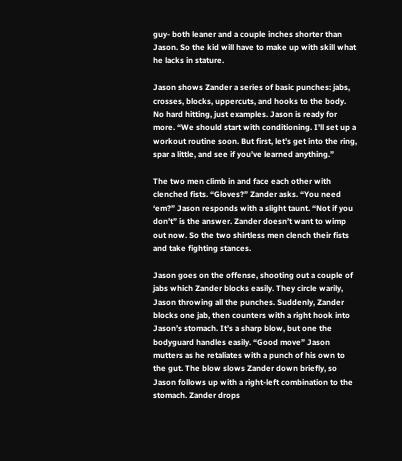guy- both leaner and a couple inches shorter than Jason. So the kid will have to make up with skill what he lacks in stature.

Jason shows Zander a series of basic punches: jabs, crosses, blocks, uppercuts, and hooks to the body. No hard hitting, just examples. Jason is ready for more. “We should start with conditioning. I’ll set up a workout routine soon. But first, let’s get into the ring, spar a little, and see if you’ve learned anything.”

The two men climb in and face each other with clenched fists. “Gloves?” Zander asks. “You need ‘em?” Jason responds with a slight taunt. “Not if you don’t” is the answer. Zander doesn’t want to wimp out now. So the two shirtless men clench their fists and take fighting stances.

Jason goes on the offense, shooting out a couple of jabs which Zander blocks easily. They circle warily, Jason throwing all the punches. Suddenly, Zander blocks one jab, then counters with a right hook into Jason’s stomach. It’s a sharp blow, but one the bodyguard handles easily. “Good move” Jason mutters as he retaliates with a punch of his own to the gut. The blow slows Zander down briefly, so Jason follows up with a right-left combination to the stomach. Zander drops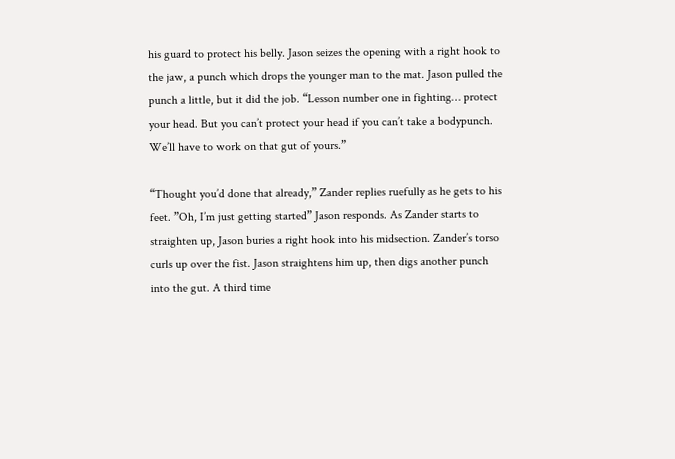his guard to protect his belly. Jason seizes the opening with a right hook to the jaw, a punch which drops the younger man to the mat. Jason pulled the punch a little, but it did the job. “Lesson number one in fighting… protect your head. But you can’t protect your head if you can’t take a bodypunch. We’ll have to work on that gut of yours.”

“Thought you’d done that already,” Zander replies ruefully as he gets to his feet. ”Oh, I’m just getting started” Jason responds. As Zander starts to straighten up, Jason buries a right hook into his midsection. Zander’s torso curls up over the fist. Jason straightens him up, then digs another punch into the gut. A third time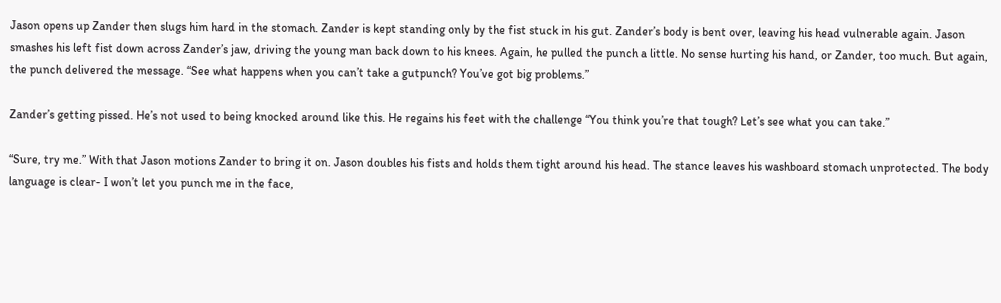Jason opens up Zander then slugs him hard in the stomach. Zander is kept standing only by the fist stuck in his gut. Zander’s body is bent over, leaving his head vulnerable again. Jason smashes his left fist down across Zander’s jaw, driving the young man back down to his knees. Again, he pulled the punch a little. No sense hurting his hand, or Zander, too much. But again, the punch delivered the message. “See what happens when you can’t take a gutpunch? You’ve got big problems.”

Zander’s getting pissed. He’s not used to being knocked around like this. He regains his feet with the challenge “You think you’re that tough? Let’s see what you can take.”

“Sure, try me.” With that Jason motions Zander to bring it on. Jason doubles his fists and holds them tight around his head. The stance leaves his washboard stomach unprotected. The body language is clear- I won’t let you punch me in the face,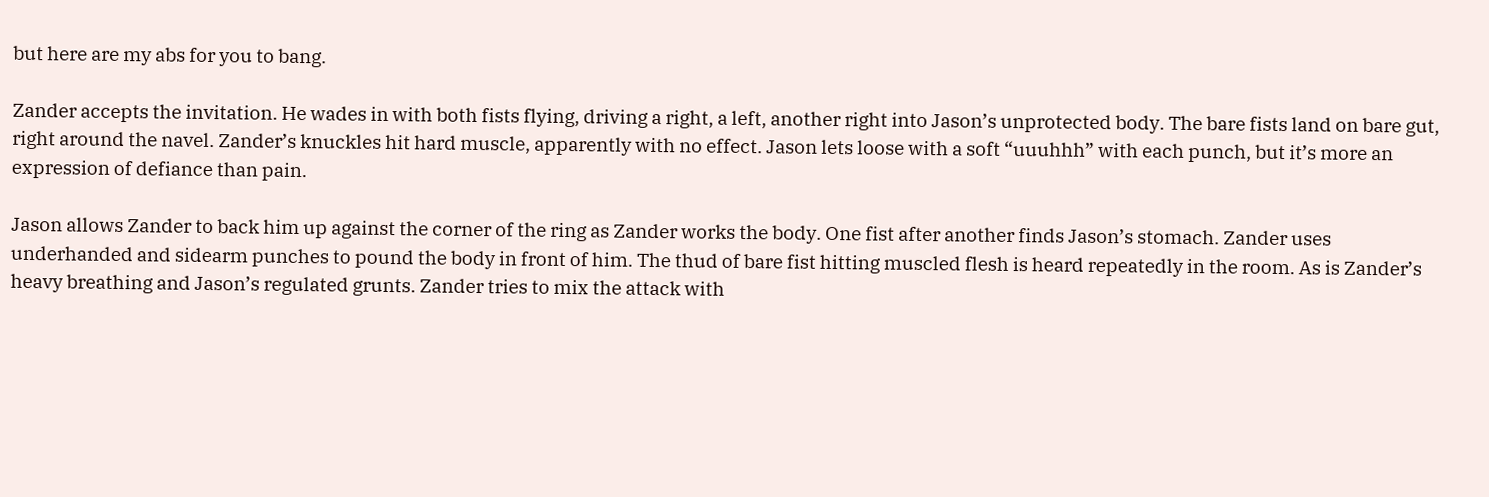but here are my abs for you to bang.

Zander accepts the invitation. He wades in with both fists flying, driving a right, a left, another right into Jason’s unprotected body. The bare fists land on bare gut, right around the navel. Zander’s knuckles hit hard muscle, apparently with no effect. Jason lets loose with a soft “uuuhhh” with each punch, but it’s more an expression of defiance than pain.

Jason allows Zander to back him up against the corner of the ring as Zander works the body. One fist after another finds Jason’s stomach. Zander uses underhanded and sidearm punches to pound the body in front of him. The thud of bare fist hitting muscled flesh is heard repeatedly in the room. As is Zander’s heavy breathing and Jason’s regulated grunts. Zander tries to mix the attack with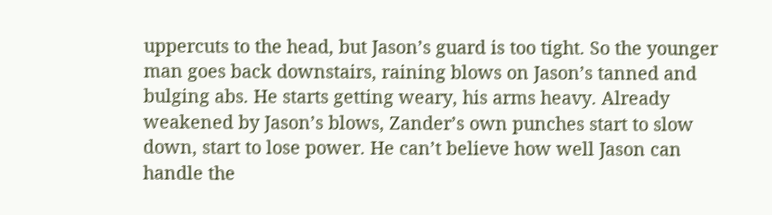uppercuts to the head, but Jason’s guard is too tight. So the younger man goes back downstairs, raining blows on Jason’s tanned and bulging abs. He starts getting weary, his arms heavy. Already weakened by Jason’s blows, Zander’s own punches start to slow down, start to lose power. He can’t believe how well Jason can handle the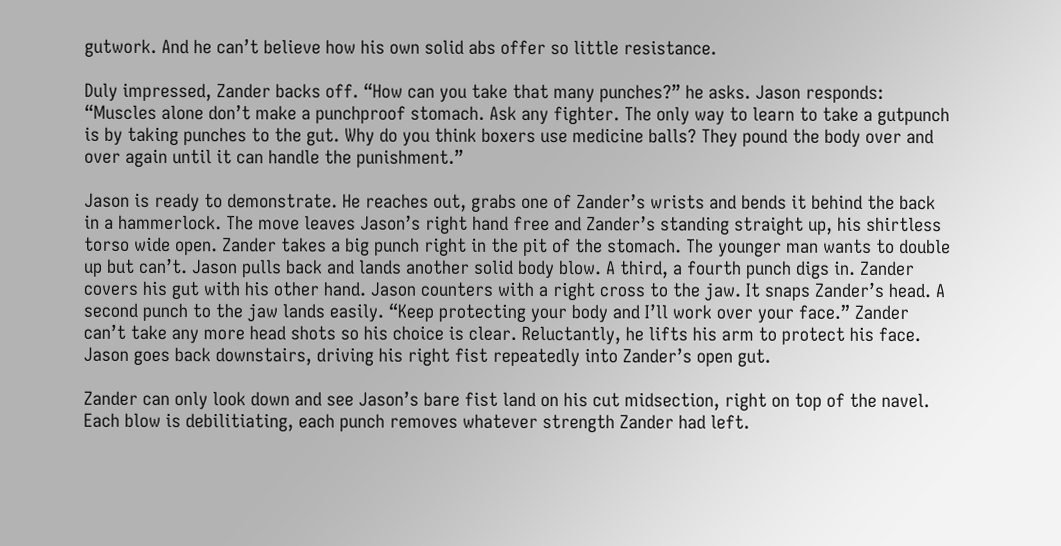gutwork. And he can’t believe how his own solid abs offer so little resistance.

Duly impressed, Zander backs off. “How can you take that many punches?” he asks. Jason responds: “Muscles alone don’t make a punchproof stomach. Ask any fighter. The only way to learn to take a gutpunch is by taking punches to the gut. Why do you think boxers use medicine balls? They pound the body over and over again until it can handle the punishment.”

Jason is ready to demonstrate. He reaches out, grabs one of Zander’s wrists and bends it behind the back in a hammerlock. The move leaves Jason’s right hand free and Zander’s standing straight up, his shirtless torso wide open. Zander takes a big punch right in the pit of the stomach. The younger man wants to double up but can’t. Jason pulls back and lands another solid body blow. A third, a fourth punch digs in. Zander covers his gut with his other hand. Jason counters with a right cross to the jaw. It snaps Zander’s head. A second punch to the jaw lands easily. “Keep protecting your body and I’ll work over your face.” Zander can’t take any more head shots so his choice is clear. Reluctantly, he lifts his arm to protect his face. Jason goes back downstairs, driving his right fist repeatedly into Zander’s open gut.

Zander can only look down and see Jason’s bare fist land on his cut midsection, right on top of the navel. Each blow is debilitiating, each punch removes whatever strength Zander had left.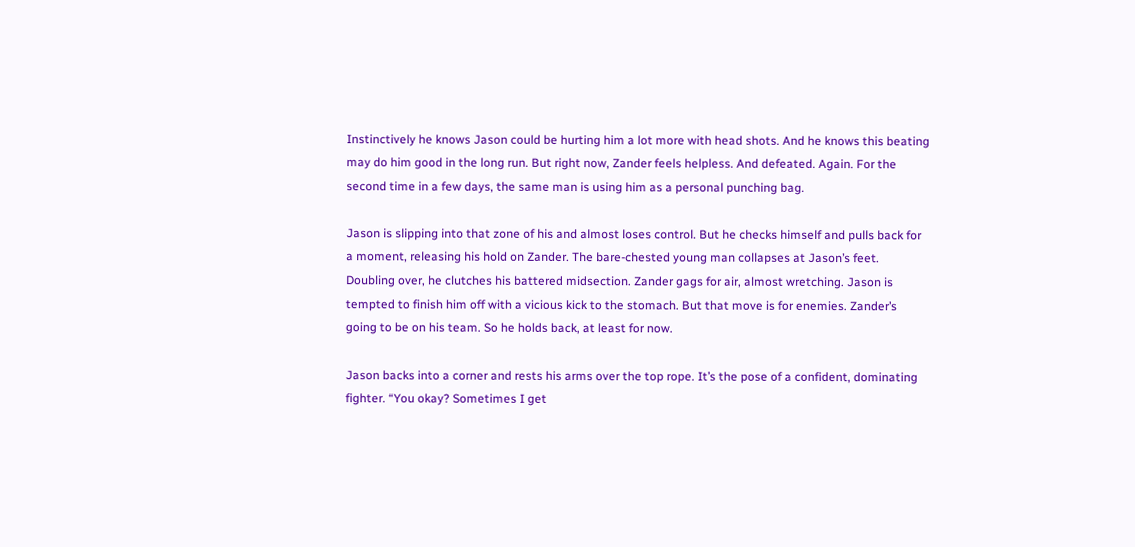Instinctively he knows Jason could be hurting him a lot more with head shots. And he knows this beating may do him good in the long run. But right now, Zander feels helpless. And defeated. Again. For the second time in a few days, the same man is using him as a personal punching bag.

Jason is slipping into that zone of his and almost loses control. But he checks himself and pulls back for a moment, releasing his hold on Zander. The bare-chested young man collapses at Jason’s feet. Doubling over, he clutches his battered midsection. Zander gags for air, almost wretching. Jason is tempted to finish him off with a vicious kick to the stomach. But that move is for enemies. Zander’s going to be on his team. So he holds back, at least for now.

Jason backs into a corner and rests his arms over the top rope. It’s the pose of a confident, dominating fighter. “You okay? Sometimes I get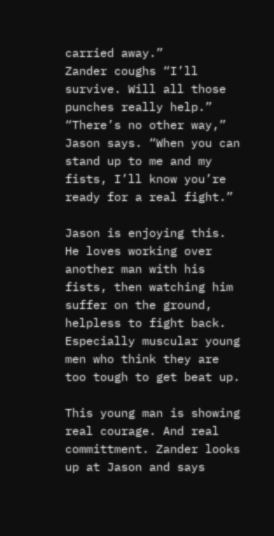carried away.”
Zander coughs “I’ll survive. Will all those punches really help.”
“There’s no other way,” Jason says. “When you can stand up to me and my fists, I’ll know you’re ready for a real fight.”

Jason is enjoying this. He loves working over another man with his fists, then watching him suffer on the ground, helpless to fight back. Especially muscular young men who think they are too tough to get beat up.

This young man is showing real courage. And real committment. Zander looks up at Jason and says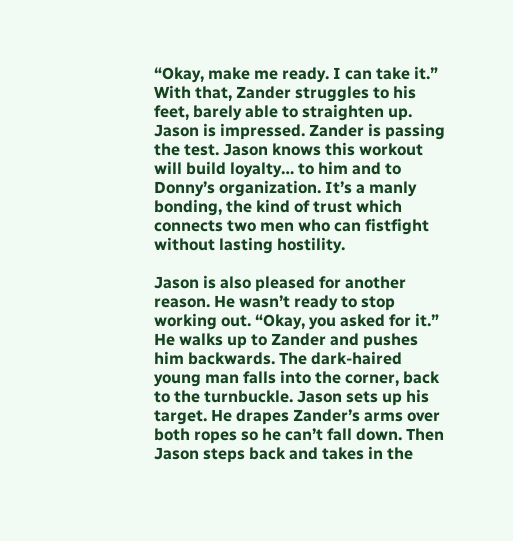“Okay, make me ready. I can take it.” With that, Zander struggles to his feet, barely able to straighten up. Jason is impressed. Zander is passing the test. Jason knows this workout will build loyalty… to him and to Donny’s organization. It’s a manly bonding, the kind of trust which connects two men who can fistfight without lasting hostility.

Jason is also pleased for another reason. He wasn’t ready to stop working out. “Okay, you asked for it.” He walks up to Zander and pushes him backwards. The dark-haired young man falls into the corner, back to the turnbuckle. Jason sets up his target. He drapes Zander’s arms over both ropes so he can’t fall down. Then Jason steps back and takes in the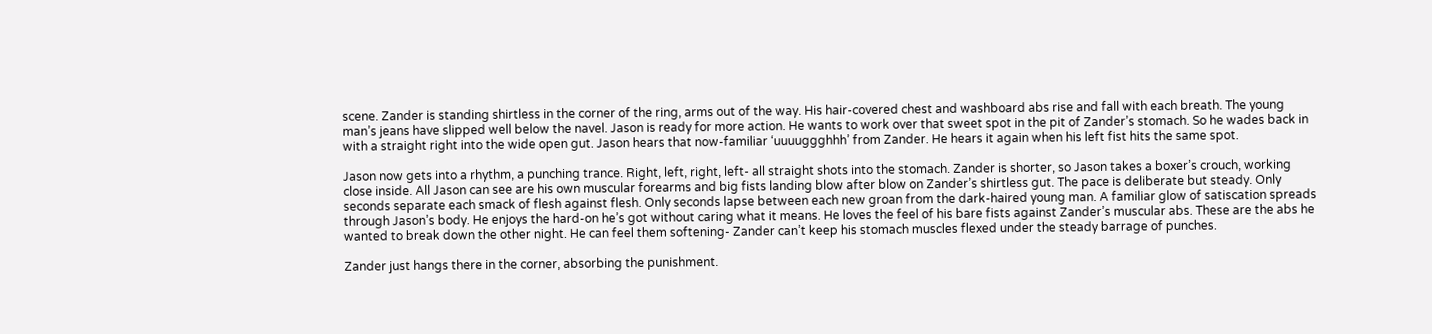scene. Zander is standing shirtless in the corner of the ring, arms out of the way. His hair-covered chest and washboard abs rise and fall with each breath. The young man’s jeans have slipped well below the navel. Jason is ready for more action. He wants to work over that sweet spot in the pit of Zander’s stomach. So he wades back in with a straight right into the wide open gut. Jason hears that now-familiar ‘uuuuggghhh’ from Zander. He hears it again when his left fist hits the same spot.

Jason now gets into a rhythm, a punching trance. Right, left, right, left- all straight shots into the stomach. Zander is shorter, so Jason takes a boxer’s crouch, working close inside. All Jason can see are his own muscular forearms and big fists landing blow after blow on Zander’s shirtless gut. The pace is deliberate but steady. Only seconds separate each smack of flesh against flesh. Only seconds lapse between each new groan from the dark-haired young man. A familiar glow of satiscation spreads through Jason’s body. He enjoys the hard-on he’s got without caring what it means. He loves the feel of his bare fists against Zander’s muscular abs. These are the abs he wanted to break down the other night. He can feel them softening- Zander can’t keep his stomach muscles flexed under the steady barrage of punches.

Zander just hangs there in the corner, absorbing the punishment.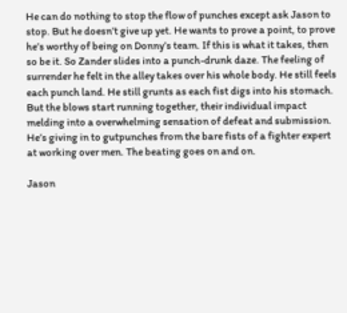He can do nothing to stop the flow of punches except ask Jason to stop. But he doesn’t give up yet. He wants to prove a point, to prove he’s worthy of being on Donny’s team. If this is what it takes, then so be it. So Zander slides into a punch-drunk daze. The feeling of surrender he felt in the alley takes over his whole body. He still feels each punch land. He still grunts as each fist digs into his stomach. But the blows start running together, their individual impact melding into a overwhelming sensation of defeat and submission. He’s giving in to gutpunches from the bare fists of a fighter expert at working over men. The beating goes on and on.

Jason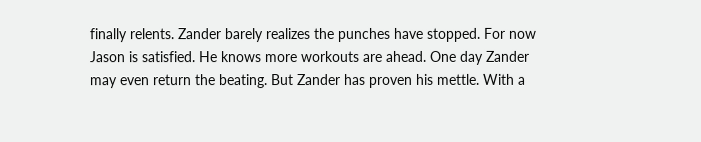finally relents. Zander barely realizes the punches have stopped. For now Jason is satisfied. He knows more workouts are ahead. One day Zander may even return the beating. But Zander has proven his mettle. With a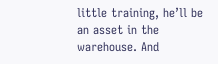little training, he’ll be an asset in the warehouse. And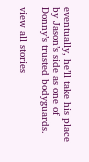eventually, he’ll take his place by Jason’s side as one of Donny’s trusted bodyguards.

view all stories